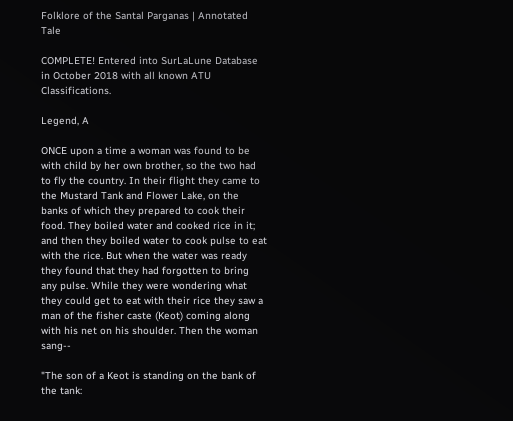Folklore of the Santal Parganas | Annotated Tale

COMPLETE! Entered into SurLaLune Database in October 2018 with all known ATU Classifications.

Legend, A

ONCE upon a time a woman was found to be with child by her own brother, so the two had to fly the country. In their flight they came to the Mustard Tank and Flower Lake, on the banks of which they prepared to cook their food. They boiled water and cooked rice in it; and then they boiled water to cook pulse to eat with the rice. But when the water was ready they found that they had forgotten to bring any pulse. While they were wondering what they could get to eat with their rice they saw a man of the fisher caste (Keot) coming along with his net on his shoulder. Then the woman sang--

"The son of a Keot is standing on the bank of the tank: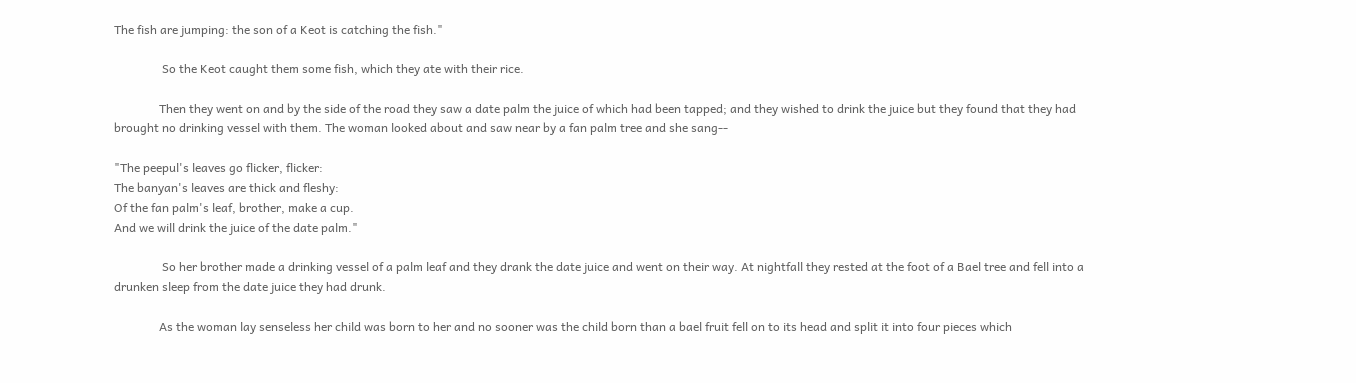The fish are jumping: the son of a Keot is catching the fish."

                So the Keot caught them some fish, which they ate with their rice.

               Then they went on and by the side of the road they saw a date palm the juice of which had been tapped; and they wished to drink the juice but they found that they had brought no drinking vessel with them. The woman looked about and saw near by a fan palm tree and she sang--

"The peepul's leaves go flicker, flicker:
The banyan's leaves are thick and fleshy:
Of the fan palm's leaf, brother, make a cup.
And we will drink the juice of the date palm."

                So her brother made a drinking vessel of a palm leaf and they drank the date juice and went on their way. At nightfall they rested at the foot of a Bael tree and fell into a drunken sleep from the date juice they had drunk.

               As the woman lay senseless her child was born to her and no sooner was the child born than a bael fruit fell on to its head and split it into four pieces which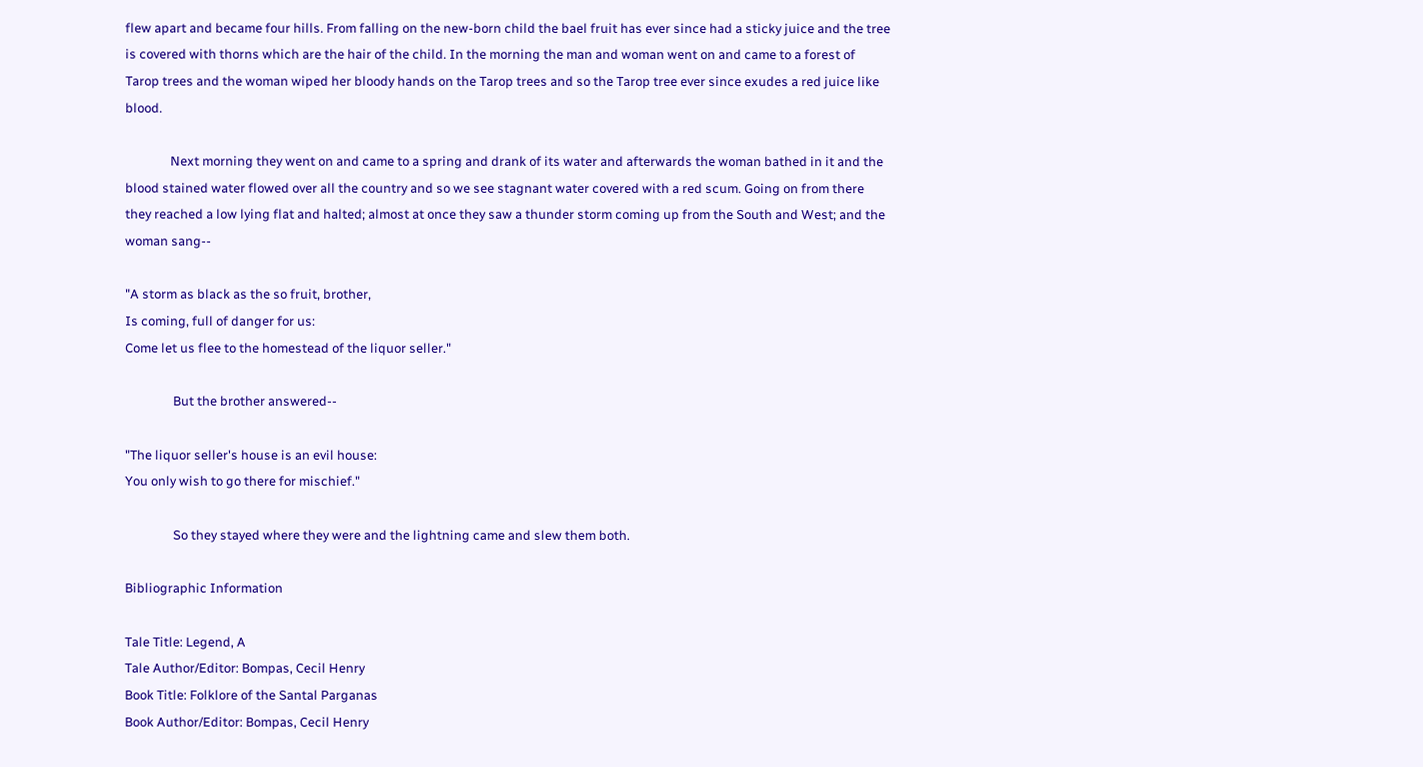flew apart and became four hills. From falling on the new-born child the bael fruit has ever since had a sticky juice and the tree is covered with thorns which are the hair of the child. In the morning the man and woman went on and came to a forest of Tarop trees and the woman wiped her bloody hands on the Tarop trees and so the Tarop tree ever since exudes a red juice like blood.

               Next morning they went on and came to a spring and drank of its water and afterwards the woman bathed in it and the blood stained water flowed over all the country and so we see stagnant water covered with a red scum. Going on from there they reached a low lying flat and halted; almost at once they saw a thunder storm coming up from the South and West; and the woman sang--

"A storm as black as the so fruit, brother,
Is coming, full of danger for us:
Come let us flee to the homestead of the liquor seller."

                But the brother answered--

"The liquor seller's house is an evil house:
You only wish to go there for mischief."

                So they stayed where they were and the lightning came and slew them both.

Bibliographic Information

Tale Title: Legend, A
Tale Author/Editor: Bompas, Cecil Henry
Book Title: Folklore of the Santal Parganas
Book Author/Editor: Bompas, Cecil Henry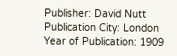Publisher: David Nutt
Publication City: London
Year of Publication: 1909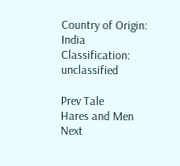Country of Origin: India
Classification: unclassified

Prev Tale
Hares and Men
Next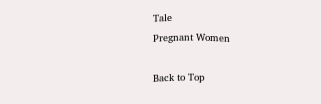Tale
Pregnant Women

Back to Top